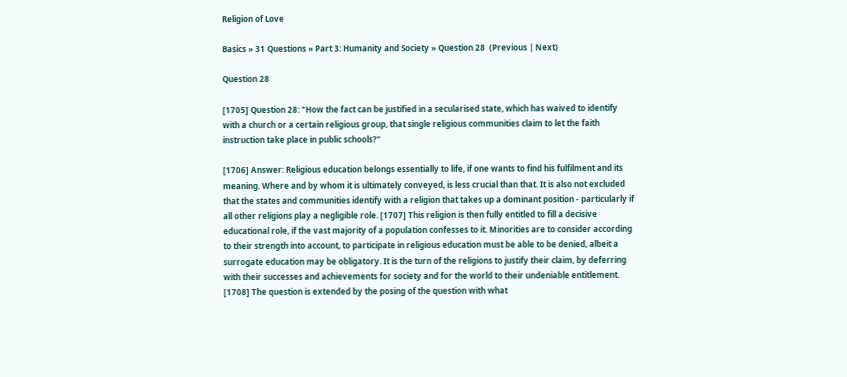Religion of Love

Basics » 31 Questions » Part 3: Humanity and Society » Question 28  (Previous | Next)

Question 28

[1705] Question 28: "How the fact can be justified in a secularised state, which has waived to identify with a church or a certain religious group, that single religious communities claim to let the faith instruction take place in public schools?"

[1706] Answer: Religious education belongs essentially to life, if one wants to find his fulfilment and its meaning. Where and by whom it is ultimately conveyed, is less crucial than that. It is also not excluded that the states and communities identify with a religion that takes up a dominant position - particularly if all other religions play a negligible role. [1707] This religion is then fully entitled to fill a decisive educational role, if the vast majority of a population confesses to it. Minorities are to consider according to their strength into account, to participate in religious education must be able to be denied, albeit a surrogate education may be obligatory. It is the turn of the religions to justify their claim, by deferring with their successes and achievements for society and for the world to their undeniable entitlement. [1708] The question is extended by the posing of the question with what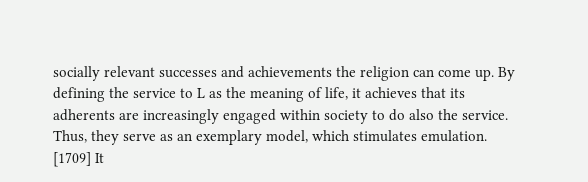socially relevant successes and achievements the religion can come up. By defining the service to L as the meaning of life, it achieves that its adherents are increasingly engaged within society to do also the service. Thus, they serve as an exemplary model, which stimulates emulation. [1709] It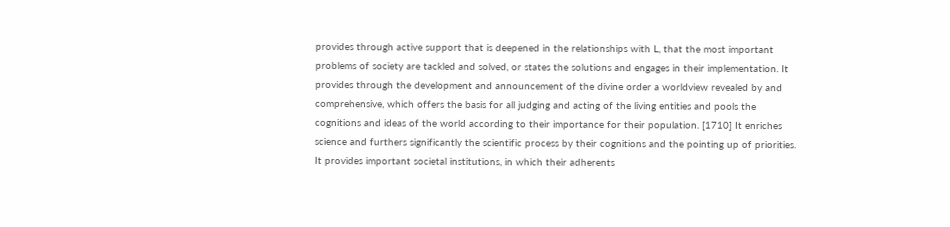provides through active support that is deepened in the relationships with L, that the most important problems of society are tackled and solved, or states the solutions and engages in their implementation. It provides through the development and announcement of the divine order a worldview revealed by and comprehensive, which offers the basis for all judging and acting of the living entities and pools the cognitions and ideas of the world according to their importance for their population. [1710] It enriches science and furthers significantly the scientific process by their cognitions and the pointing up of priorities. It provides important societal institutions, in which their adherents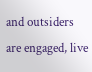and outsiders are engaged, live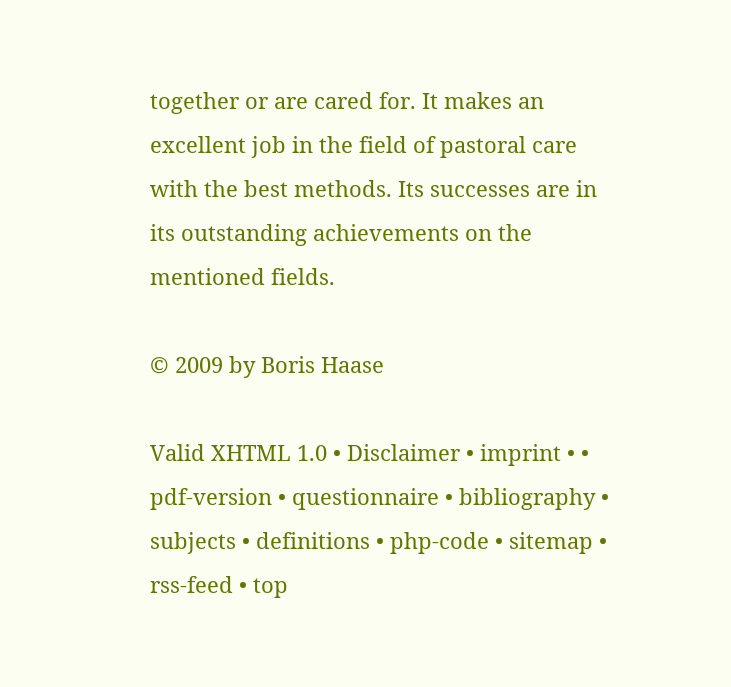together or are cared for. It makes an excellent job in the field of pastoral care with the best methods. Its successes are in its outstanding achievements on the mentioned fields.

© 2009 by Boris Haase

Valid XHTML 1.0 • Disclaimer • imprint • • pdf-version • questionnaire • bibliography • subjects • definitions • php-code • sitemap • rss-feed • top